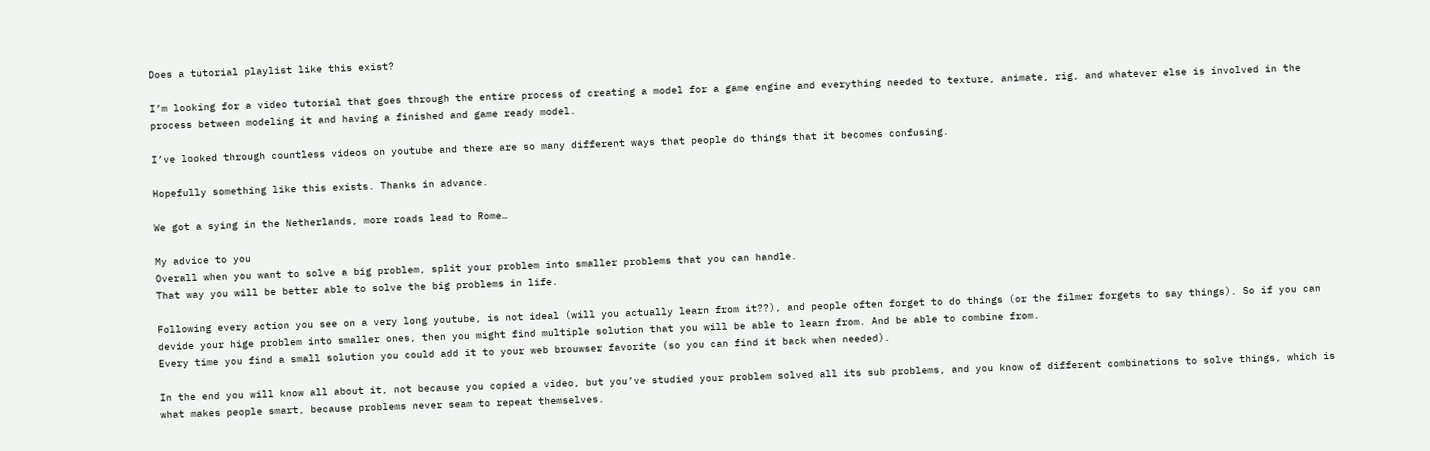Does a tutorial playlist like this exist?

I’m looking for a video tutorial that goes through the entire process of creating a model for a game engine and everything needed to texture, animate, rig, and whatever else is involved in the process between modeling it and having a finished and game ready model.

I’ve looked through countless videos on youtube and there are so many different ways that people do things that it becomes confusing.

Hopefully something like this exists. Thanks in advance.

We got a sying in the Netherlands, more roads lead to Rome…

My advice to you
Overall when you want to solve a big problem, split your problem into smaller problems that you can handle.
That way you will be better able to solve the big problems in life.

Following every action you see on a very long youtube, is not ideal (will you actually learn from it??), and people often forget to do things (or the filmer forgets to say things). So if you can devide your hige problem into smaller ones, then you might find multiple solution that you will be able to learn from. And be able to combine from.
Every time you find a small solution you could add it to your web brouwser favorite (so you can find it back when needed).

In the end you will know all about it, not because you copied a video, but you’ve studied your problem solved all its sub problems, and you know of different combinations to solve things, which is what makes people smart, because problems never seam to repeat themselves.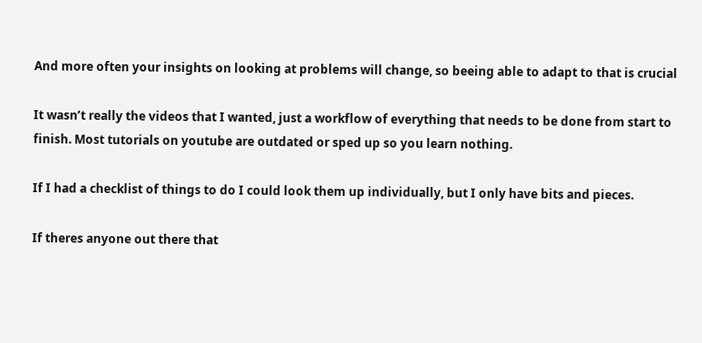And more often your insights on looking at problems will change, so beeing able to adapt to that is crucial

It wasn’t really the videos that I wanted, just a workflow of everything that needs to be done from start to finish. Most tutorials on youtube are outdated or sped up so you learn nothing.

If I had a checklist of things to do I could look them up individually, but I only have bits and pieces.

If theres anyone out there that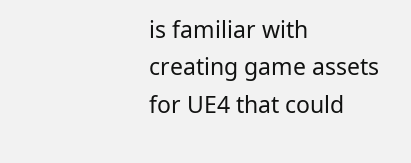is familiar with creating game assets for UE4 that could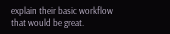explain their basic workflow that would be great.